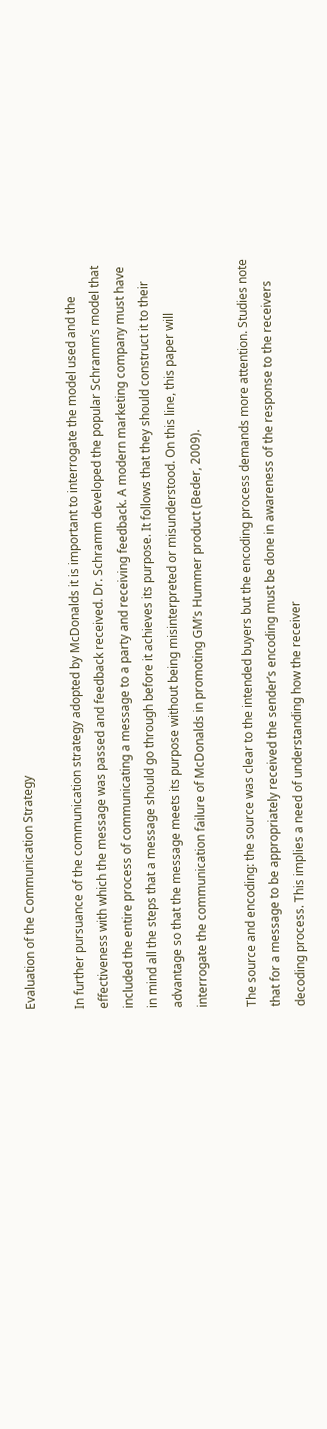Evaluation of the Communication Strategy

In further pursuance of the communication strategy adopted by McDonalds it is important to interrogate the model used and the effectiveness with which the message was passed and feedback received. Dr. Schramm developed the popular Schramm’s model that included the entire process of communicating a message to a party and receiving feedback. A modern marketing company must have in mind all the steps that a message should go through before it achieves its purpose. It follows that they should construct it to their advantage so that the message meets its purpose without being misinterpreted or misunderstood. On this line, this paper will interrogate the communication failure of McDonalds in promoting GM’s Hummer product (Beder, 2009).

The source and encoding: the source was clear to the intended buyers but the encoding process demands more attention. Studies note that for a message to be appropriately received the sender’s encoding must be done in awareness of the response to the receivers decoding process. This implies a need of understanding how the receiver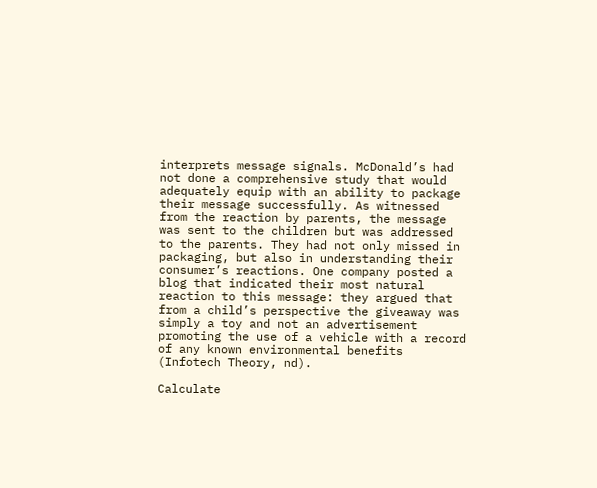interprets message signals. McDonald’s had not done a comprehensive study that would adequately equip with an ability to package their message successfully. As witnessed from the reaction by parents, the message was sent to the children but was addressed to the parents. They had not only missed in packaging, but also in understanding their consumer’s reactions. One company posted a blog that indicated their most natural reaction to this message: they argued that from a child’s perspective the giveaway was simply a toy and not an advertisement promoting the use of a vehicle with a record of any known environmental benefits (Infotech Theory, nd).

Calculate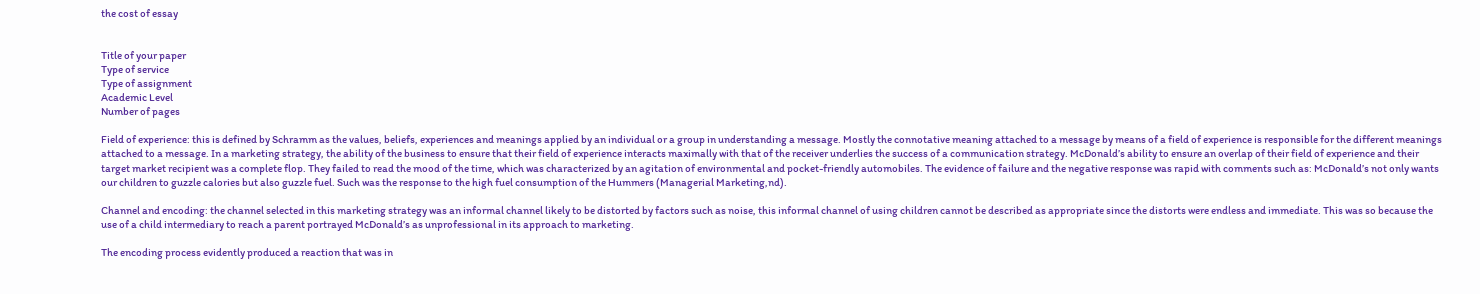the cost of essay


Title of your paper
Type of service
Type of assignment
Academic Level
Number of pages

Field of experience: this is defined by Schramm as the values, beliefs, experiences and meanings applied by an individual or a group in understanding a message. Mostly the connotative meaning attached to a message by means of a field of experience is responsible for the different meanings attached to a message. In a marketing strategy, the ability of the business to ensure that their field of experience interacts maximally with that of the receiver underlies the success of a communication strategy. McDonald’s ability to ensure an overlap of their field of experience and their target market recipient was a complete flop. They failed to read the mood of the time, which was characterized by an agitation of environmental and pocket-friendly automobiles. The evidence of failure and the negative response was rapid with comments such as: McDonald’s not only wants our children to guzzle calories but also guzzle fuel. Such was the response to the high fuel consumption of the Hummers (Managerial Marketing,nd).

Channel and encoding: the channel selected in this marketing strategy was an informal channel likely to be distorted by factors such as noise, this informal channel of using children cannot be described as appropriate since the distorts were endless and immediate. This was so because the use of a child intermediary to reach a parent portrayed McDonald’s as unprofessional in its approach to marketing.

The encoding process evidently produced a reaction that was in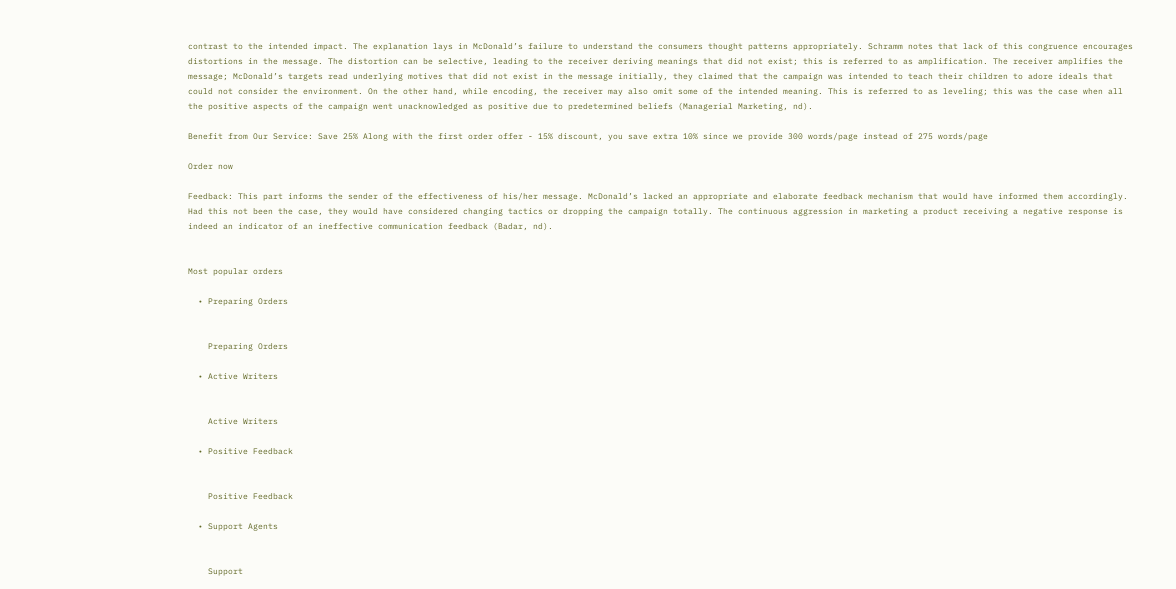contrast to the intended impact. The explanation lays in McDonald’s failure to understand the consumers thought patterns appropriately. Schramm notes that lack of this congruence encourages distortions in the message. The distortion can be selective, leading to the receiver deriving meanings that did not exist; this is referred to as amplification. The receiver amplifies the message; McDonald’s targets read underlying motives that did not exist in the message initially, they claimed that the campaign was intended to teach their children to adore ideals that could not consider the environment. On the other hand, while encoding, the receiver may also omit some of the intended meaning. This is referred to as leveling; this was the case when all the positive aspects of the campaign went unacknowledged as positive due to predetermined beliefs (Managerial Marketing, nd).

Benefit from Our Service: Save 25% Along with the first order offer - 15% discount, you save extra 10% since we provide 300 words/page instead of 275 words/page

Order now

Feedback: This part informs the sender of the effectiveness of his/her message. McDonald’s lacked an appropriate and elaborate feedback mechanism that would have informed them accordingly. Had this not been the case, they would have considered changing tactics or dropping the campaign totally. The continuous aggression in marketing a product receiving a negative response is indeed an indicator of an ineffective communication feedback (Badar, nd).


Most popular orders

  • Preparing Orders


    Preparing Orders

  • Active Writers


    Active Writers

  • Positive Feedback


    Positive Feedback

  • Support Agents


    Support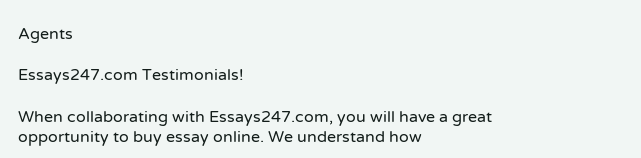Agents

Essays247.com Testimonials!

When collaborating with Essays247.com, you will have a great opportunity to buy essay online. We understand how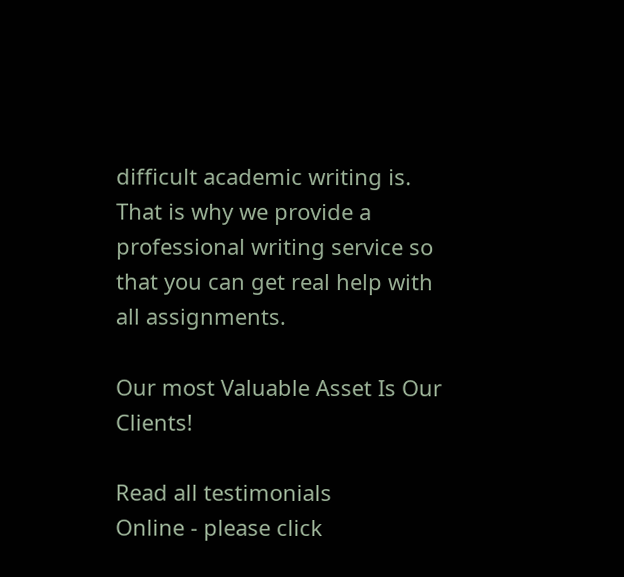difficult academic writing is. That is why we provide a professional writing service so that you can get real help with all assignments.

Our most Valuable Asset Is Our Clients!

Read all testimonials
Online - please click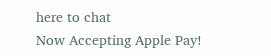here to chat
Now Accepting Apple Pay!